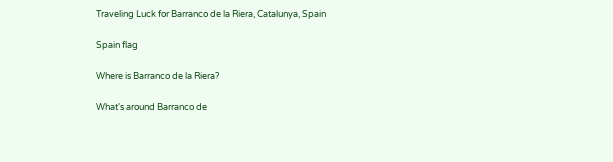Traveling Luck for Barranco de la Riera, Catalunya, Spain

Spain flag

Where is Barranco de la Riera?

What's around Barranco de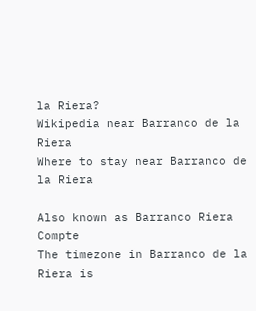la Riera?
Wikipedia near Barranco de la Riera
Where to stay near Barranco de la Riera

Also known as Barranco Riera Compte
The timezone in Barranco de la Riera is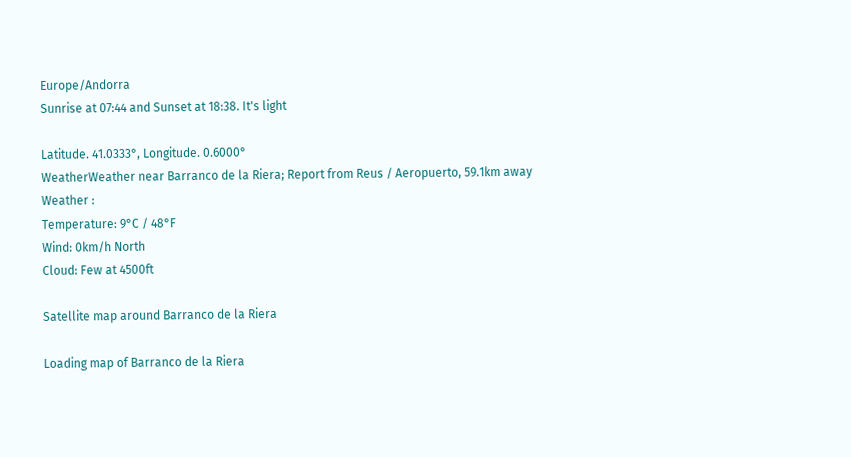Europe/Andorra
Sunrise at 07:44 and Sunset at 18:38. It's light

Latitude. 41.0333°, Longitude. 0.6000°
WeatherWeather near Barranco de la Riera; Report from Reus / Aeropuerto, 59.1km away
Weather :
Temperature: 9°C / 48°F
Wind: 0km/h North
Cloud: Few at 4500ft

Satellite map around Barranco de la Riera

Loading map of Barranco de la Riera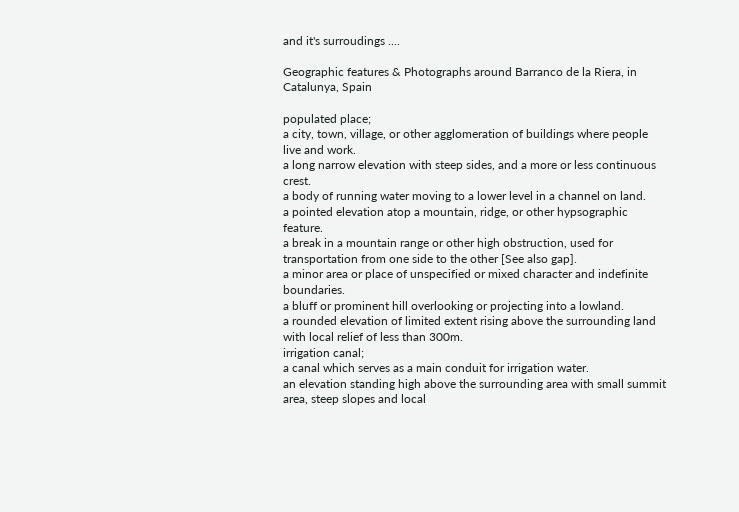and it's surroudings ....

Geographic features & Photographs around Barranco de la Riera, in Catalunya, Spain

populated place;
a city, town, village, or other agglomeration of buildings where people live and work.
a long narrow elevation with steep sides, and a more or less continuous crest.
a body of running water moving to a lower level in a channel on land.
a pointed elevation atop a mountain, ridge, or other hypsographic feature.
a break in a mountain range or other high obstruction, used for transportation from one side to the other [See also gap].
a minor area or place of unspecified or mixed character and indefinite boundaries.
a bluff or prominent hill overlooking or projecting into a lowland.
a rounded elevation of limited extent rising above the surrounding land with local relief of less than 300m.
irrigation canal;
a canal which serves as a main conduit for irrigation water.
an elevation standing high above the surrounding area with small summit area, steep slopes and local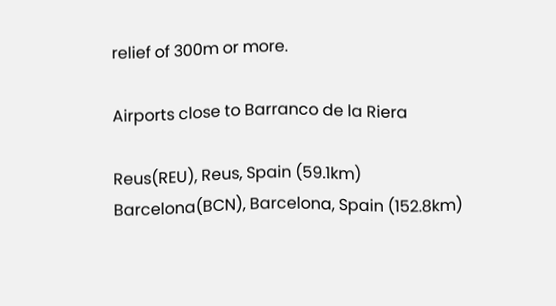relief of 300m or more.

Airports close to Barranco de la Riera

Reus(REU), Reus, Spain (59.1km)
Barcelona(BCN), Barcelona, Spain (152.8km)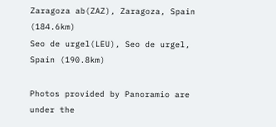Zaragoza ab(ZAZ), Zaragoza, Spain (184.6km)
Seo de urgel(LEU), Seo de urgel, Spain (190.8km)

Photos provided by Panoramio are under the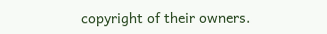copyright of their owners.